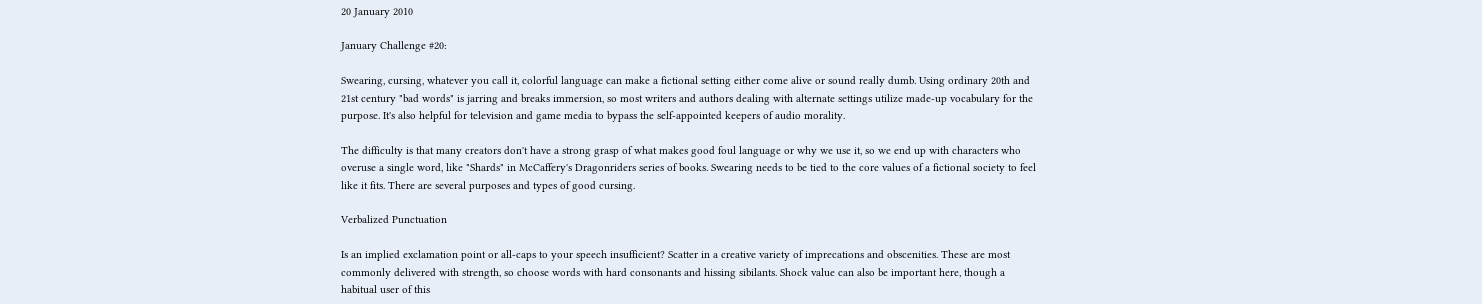20 January 2010

January Challenge #20:

Swearing, cursing, whatever you call it, colorful language can make a fictional setting either come alive or sound really dumb. Using ordinary 20th and 21st century "bad words" is jarring and breaks immersion, so most writers and authors dealing with alternate settings utilize made-up vocabulary for the purpose. It's also helpful for television and game media to bypass the self-appointed keepers of audio morality.

The difficulty is that many creators don't have a strong grasp of what makes good foul language or why we use it, so we end up with characters who overuse a single word, like "Shards" in McCaffery's Dragonriders series of books. Swearing needs to be tied to the core values of a fictional society to feel like it fits. There are several purposes and types of good cursing.

Verbalized Punctuation

Is an implied exclamation point or all-caps to your speech insufficient? Scatter in a creative variety of imprecations and obscenities. These are most commonly delivered with strength, so choose words with hard consonants and hissing sibilants. Shock value can also be important here, though a habitual user of this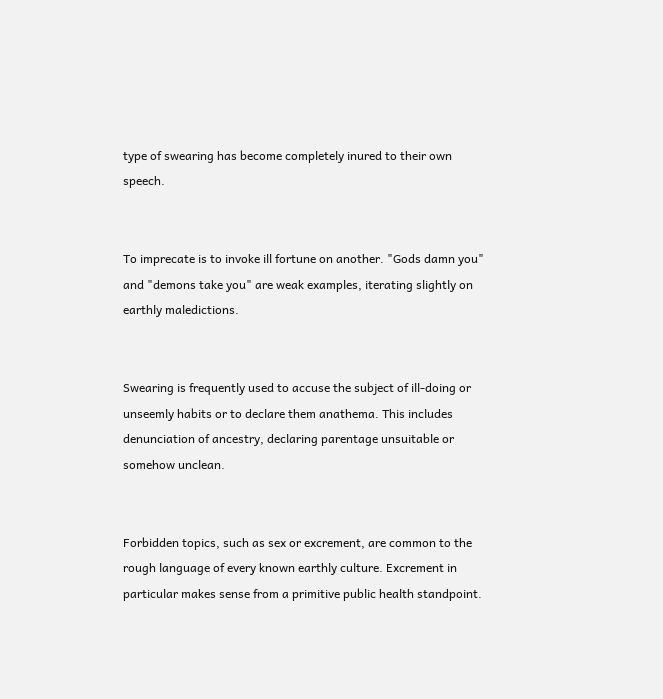type of swearing has become completely inured to their own speech.


To imprecate is to invoke ill fortune on another. "Gods damn you" and "demons take you" are weak examples, iterating slightly on earthly maledictions.


Swearing is frequently used to accuse the subject of ill-doing or unseemly habits or to declare them anathema. This includes denunciation of ancestry, declaring parentage unsuitable or somehow unclean.


Forbidden topics, such as sex or excrement, are common to the rough language of every known earthly culture. Excrement in particular makes sense from a primitive public health standpoint.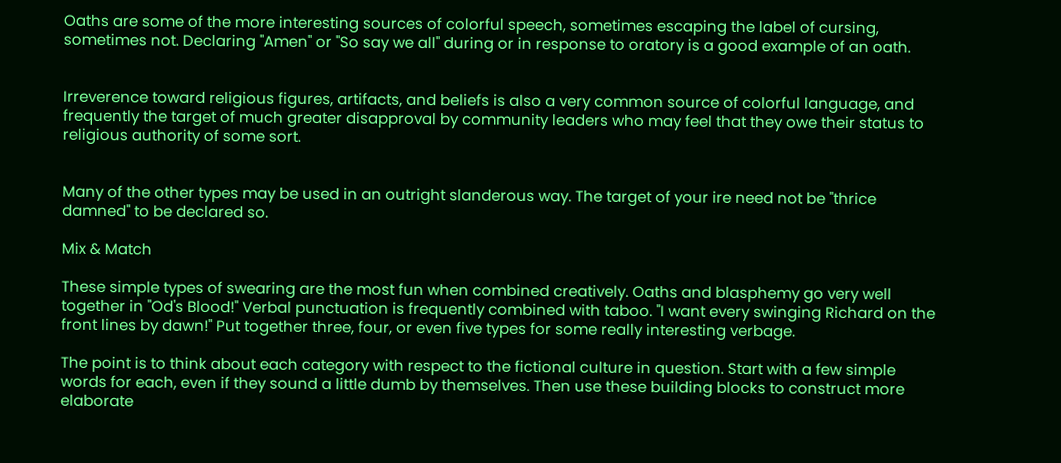Oaths are some of the more interesting sources of colorful speech, sometimes escaping the label of cursing, sometimes not. Declaring "Amen" or "So say we all" during or in response to oratory is a good example of an oath.


Irreverence toward religious figures, artifacts, and beliefs is also a very common source of colorful language, and frequently the target of much greater disapproval by community leaders who may feel that they owe their status to religious authority of some sort.


Many of the other types may be used in an outright slanderous way. The target of your ire need not be "thrice damned" to be declared so.

Mix & Match

These simple types of swearing are the most fun when combined creatively. Oaths and blasphemy go very well together in "Od's Blood!" Verbal punctuation is frequently combined with taboo. "I want every swinging Richard on the front lines by dawn!" Put together three, four, or even five types for some really interesting verbage.

The point is to think about each category with respect to the fictional culture in question. Start with a few simple words for each, even if they sound a little dumb by themselves. Then use these building blocks to construct more elaborate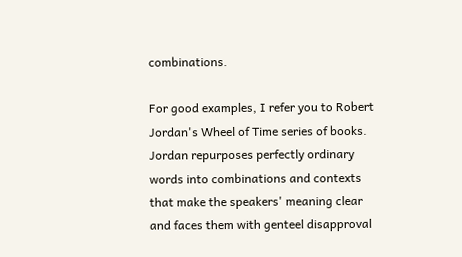combinations.

For good examples, I refer you to Robert Jordan's Wheel of Time series of books. Jordan repurposes perfectly ordinary words into combinations and contexts that make the speakers' meaning clear and faces them with genteel disapproval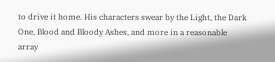to drive it home. His characters swear by the Light, the Dark One, Blood and Bloody Ashes, and more in a reasonable array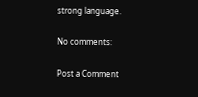strong language.

No comments:

Post a Comment